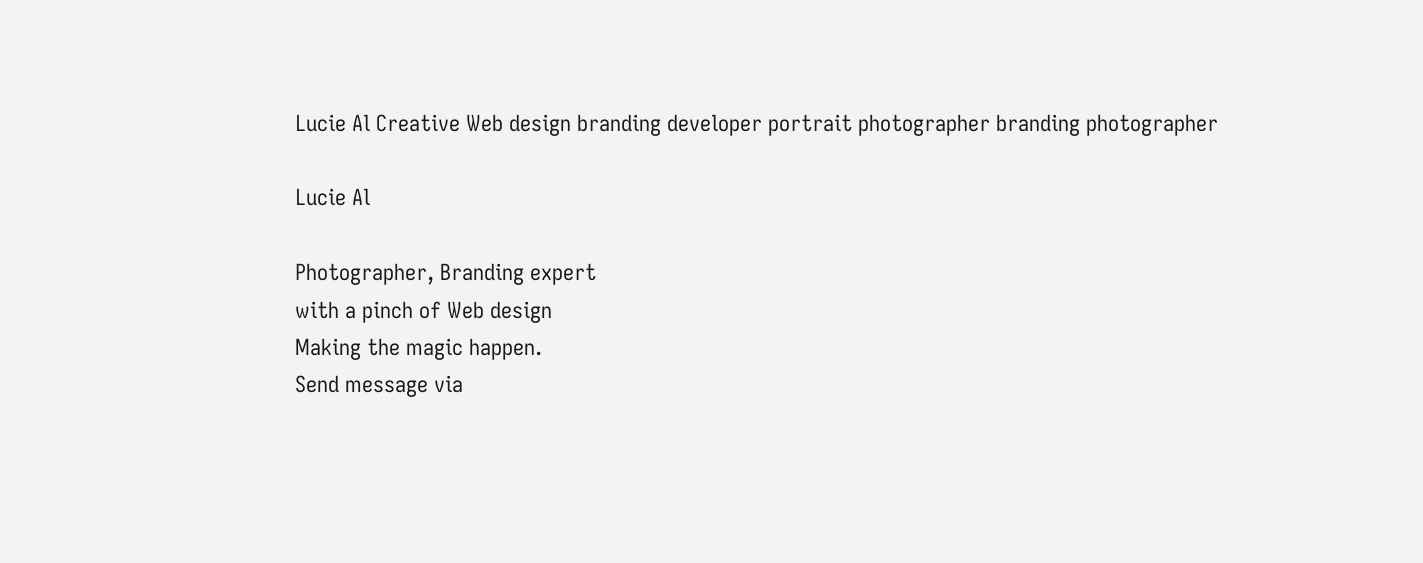Lucie Al Creative Web design branding developer portrait photographer branding photographer

Lucie Al

Photographer, Branding expert
with a pinch of Web design
Making the magic happen.
Send message via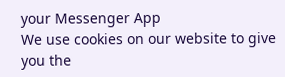your Messenger App
We use cookies on our website to give you the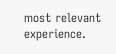most relevant experience.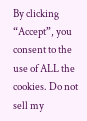By clicking “Accept”, you consent to the use of ALL the cookies. Do not sell my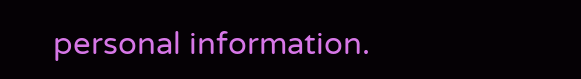personal information.